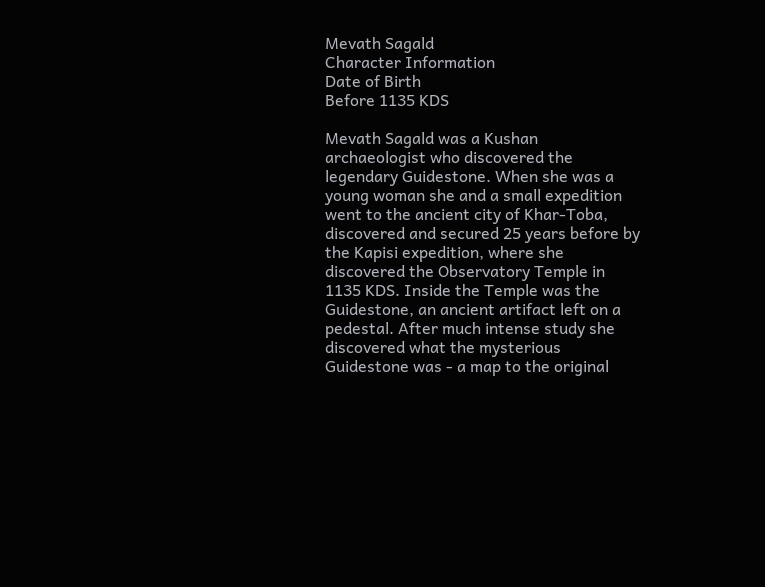Mevath Sagald
Character Information
Date of Birth
Before 1135 KDS

Mevath Sagald was a Kushan archaeologist who discovered the legendary Guidestone. When she was a young woman she and a small expedition went to the ancient city of Khar-Toba, discovered and secured 25 years before by the Kapisi expedition, where she discovered the Observatory Temple in 1135 KDS. Inside the Temple was the Guidestone, an ancient artifact left on a pedestal. After much intense study she discovered what the mysterious Guidestone was - a map to the original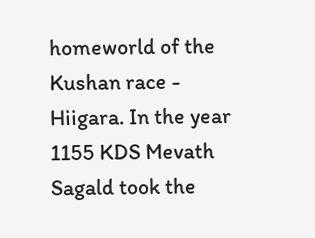homeworld of the Kushan race - Hiigara. In the year 1155 KDS Mevath Sagald took the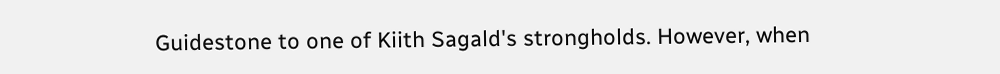Guidestone to one of Kiith Sagald's strongholds. However, when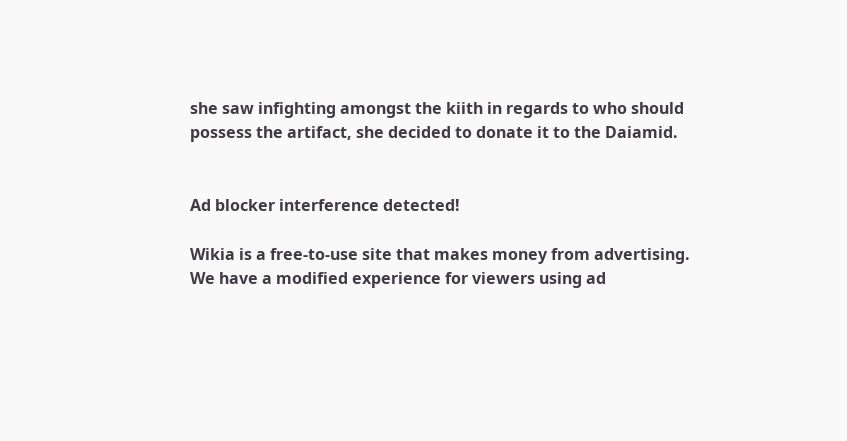she saw infighting amongst the kiith in regards to who should possess the artifact, she decided to donate it to the Daiamid.


Ad blocker interference detected!

Wikia is a free-to-use site that makes money from advertising. We have a modified experience for viewers using ad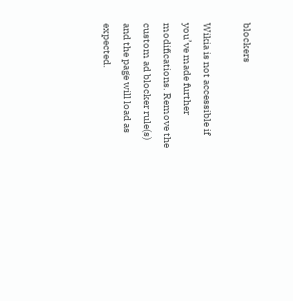blockers

Wikia is not accessible if you’ve made further modifications. Remove the custom ad blocker rule(s) and the page will load as expected.